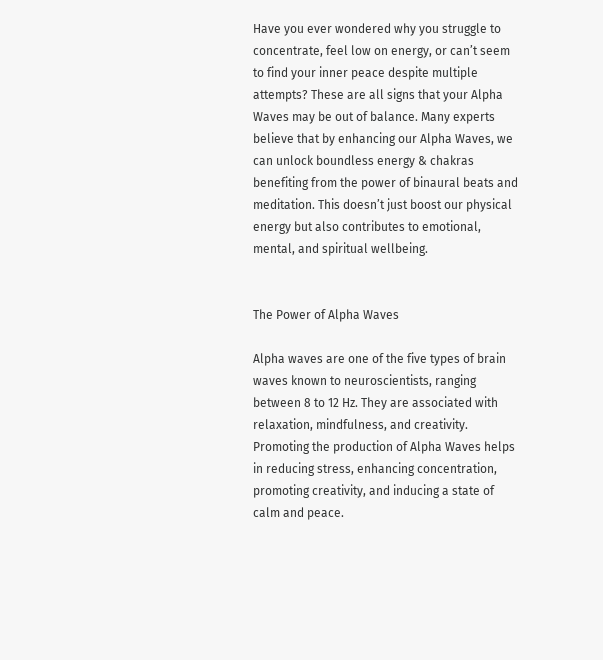Have you ever wondered why you struggle to concentrate, feel low on energy, or can’t seem to find your inner peace despite multiple attempts? These are all signs that your Alpha Waves may be out of balance. Many experts believe that by enhancing our Alpha Waves, we can unlock boundless energy & chakras benefiting from the power of binaural beats and meditation. This doesn’t just boost our physical energy but also contributes to emotional, mental, and spiritual wellbeing.


The Power of Alpha Waves

Alpha waves are one of the five types of brain waves known to neuroscientists, ranging between 8 to 12 Hz. They are associated with relaxation, mindfulness, and creativity. Promoting the production of Alpha Waves helps in reducing stress, enhancing concentration, promoting creativity, and inducing a state of calm and peace.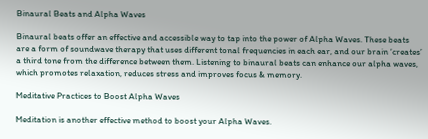Binaural Beats and Alpha Waves

Binaural beats offer an effective and accessible way to tap into the power of Alpha Waves. These beats are a form of soundwave therapy that uses different tonal frequencies in each ear, and our brain ‘creates’ a third tone from the difference between them. Listening to binaural beats can enhance our alpha waves, which promotes relaxation, reduces stress and improves focus & memory.

Meditative Practices to Boost Alpha Waves

Meditation is another effective method to boost your Alpha Waves.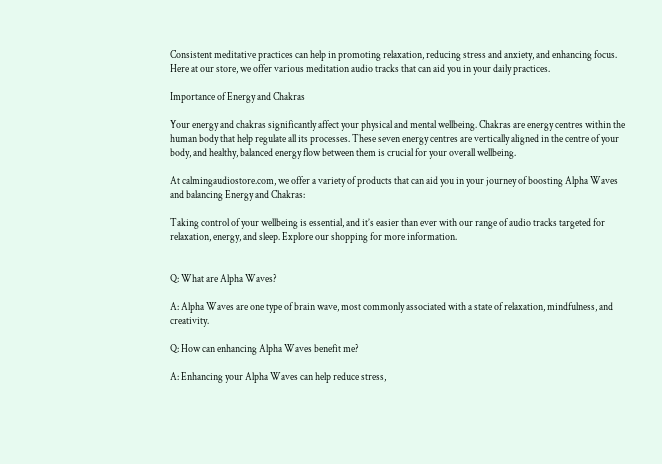Consistent meditative practices can help in promoting relaxation, reducing stress and anxiety, and enhancing focus. Here at our store, we offer various meditation audio tracks that can aid you in your daily practices.

Importance of Energy and Chakras

Your energy and chakras significantly affect your physical and mental wellbeing. Chakras are energy centres within the human body that help regulate all its processes. These seven energy centres are vertically aligned in the centre of your body, and healthy, balanced energy flow between them is crucial for your overall wellbeing.

At calmingaudiostore.com, we offer a variety of products that can aid you in your journey of boosting Alpha Waves and balancing Energy and Chakras:

Taking control of your wellbeing is essential, and it’s easier than ever with our range of audio tracks targeted for relaxation, energy, and sleep. Explore our shopping for more information.


Q: What are Alpha Waves?

A: Alpha Waves are one type of brain wave, most commonly associated with a state of relaxation, mindfulness, and creativity.

Q: How can enhancing Alpha Waves benefit me?

A: Enhancing your Alpha Waves can help reduce stress,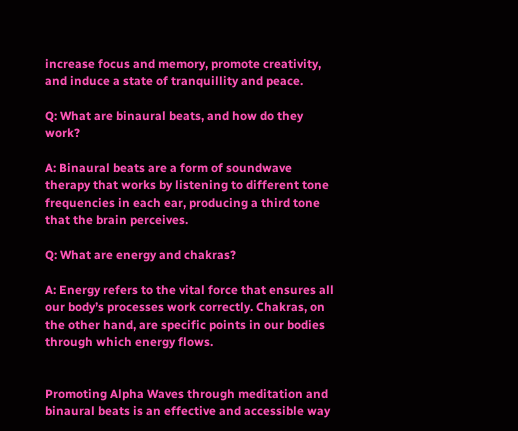increase focus and memory, promote creativity, and induce a state of tranquillity and peace.

Q: What are binaural beats, and how do they work?

A: Binaural beats are a form of soundwave therapy that works by listening to different tone frequencies in each ear, producing a third tone that the brain perceives.

Q: What are energy and chakras?

A: Energy refers to the vital force that ensures all our body’s processes work correctly. Chakras, on the other hand, are specific points in our bodies through which energy flows.


Promoting Alpha Waves through meditation and binaural beats is an effective and accessible way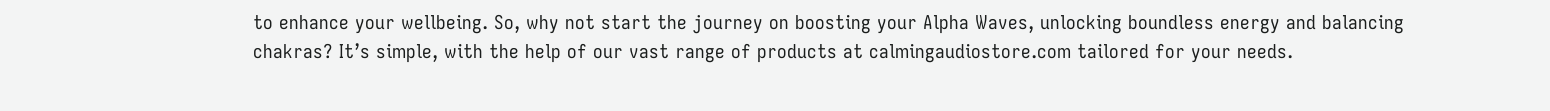to enhance your wellbeing. So, why not start the journey on boosting your Alpha Waves, unlocking boundless energy and balancing chakras? It’s simple, with the help of our vast range of products at calmingaudiostore.com tailored for your needs.